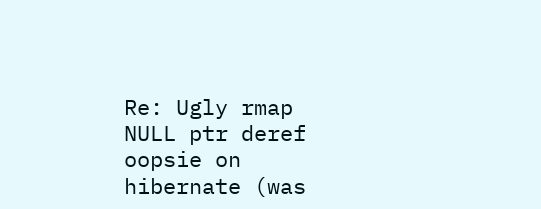Re: Ugly rmap NULL ptr deref oopsie on hibernate (was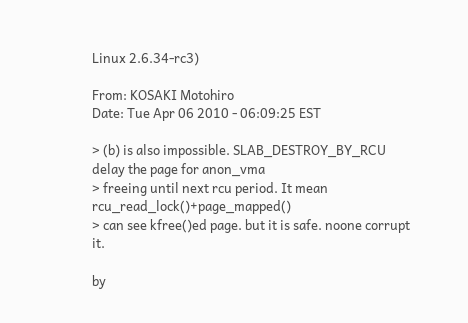Linux 2.6.34-rc3)

From: KOSAKI Motohiro
Date: Tue Apr 06 2010 - 06:09:25 EST

> (b) is also impossible. SLAB_DESTROY_BY_RCU delay the page for anon_vma
> freeing until next rcu period. It mean rcu_read_lock()+page_mapped()
> can see kfree()ed page. but it is safe. noone corrupt it.

by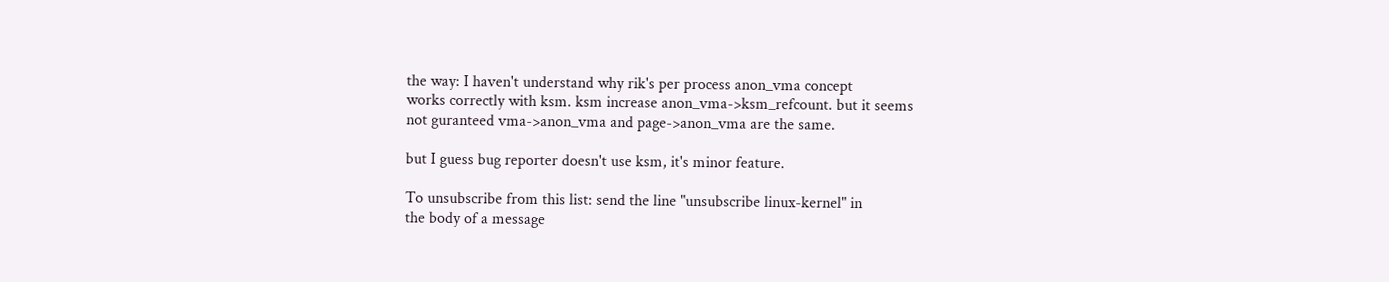the way: I haven't understand why rik's per process anon_vma concept
works correctly with ksm. ksm increase anon_vma->ksm_refcount. but it seems
not guranteed vma->anon_vma and page->anon_vma are the same.

but I guess bug reporter doesn't use ksm, it's minor feature.

To unsubscribe from this list: send the line "unsubscribe linux-kernel" in
the body of a message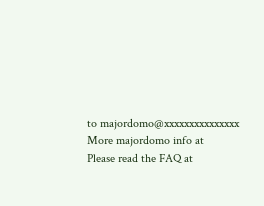to majordomo@xxxxxxxxxxxxxxx
More majordomo info at
Please read the FAQ at